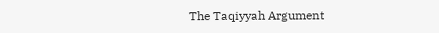The Taqiyyah Argument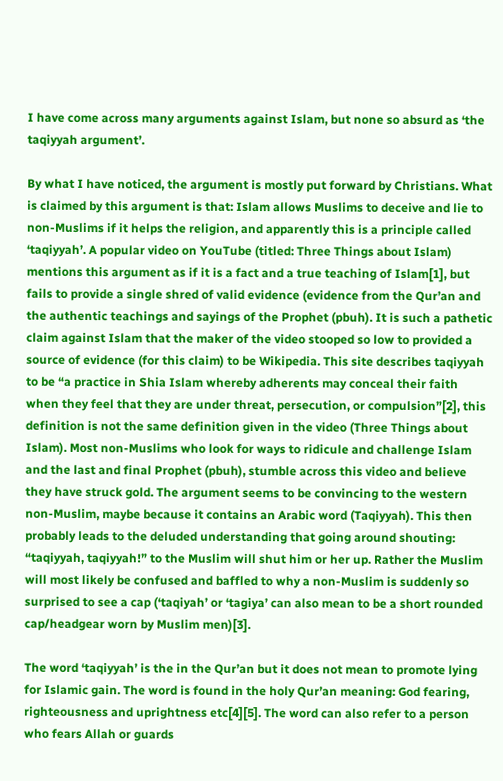I have come across many arguments against Islam, but none so absurd as ‘the taqiyyah argument’.

By what I have noticed, the argument is mostly put forward by Christians. What is claimed by this argument is that: Islam allows Muslims to deceive and lie to non-Muslims if it helps the religion, and apparently this is a principle called ‘taqiyyah’. A popular video on YouTube (titled: Three Things about Islam) mentions this argument as if it is a fact and a true teaching of Islam[1], but fails to provide a single shred of valid evidence (evidence from the Qur’an and the authentic teachings and sayings of the Prophet (pbuh). It is such a pathetic claim against Islam that the maker of the video stooped so low to provided a source of evidence (for this claim) to be Wikipedia. This site describes taqiyyah to be “a practice in Shia Islam whereby adherents may conceal their faith when they feel that they are under threat, persecution, or compulsion”[2], this definition is not the same definition given in the video (Three Things about Islam). Most non-Muslims who look for ways to ridicule and challenge Islam and the last and final Prophet (pbuh), stumble across this video and believe they have struck gold. The argument seems to be convincing to the western non-Muslim, maybe because it contains an Arabic word (Taqiyyah). This then probably leads to the deluded understanding that going around shouting: “taqiyyah, taqiyyah!” to the Muslim will shut him or her up. Rather the Muslim will most likely be confused and baffled to why a non-Muslim is suddenly so surprised to see a cap (‘taqiyah’ or ‘tagiya’ can also mean to be a short rounded cap/headgear worn by Muslim men)[3].

The word ‘taqiyyah’ is the in the Qur’an but it does not mean to promote lying for Islamic gain. The word is found in the holy Qur’an meaning: God fearing, righteousness and uprightness etc[4][5]. The word can also refer to a person who fears Allah or guards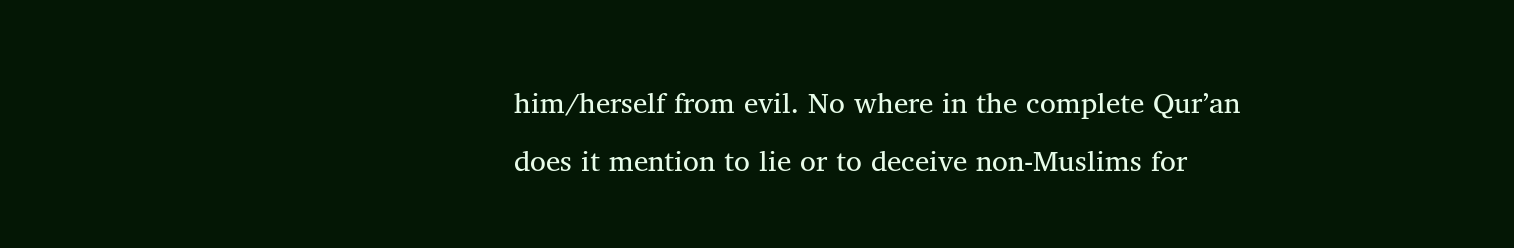him/herself from evil. No where in the complete Qur’an does it mention to lie or to deceive non-Muslims for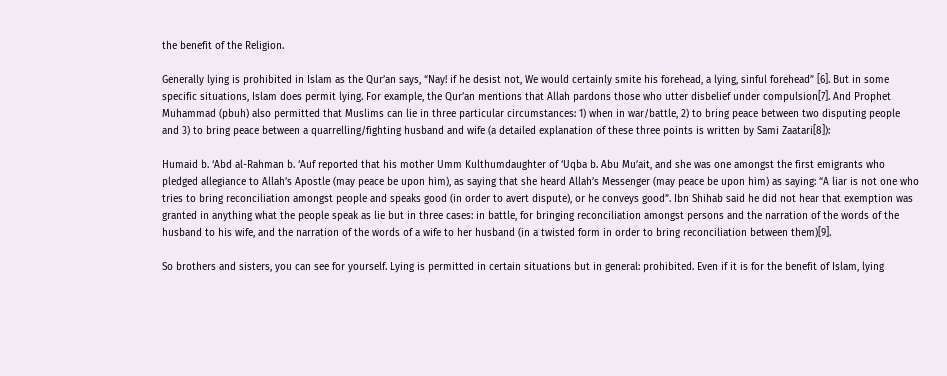the benefit of the Religion.

Generally lying is prohibited in Islam as the Qur’an says, “Nay! if he desist not, We would certainly smite his forehead, a lying, sinful forehead” [6]. But in some specific situations, Islam does permit lying. For example, the Qur’an mentions that Allah pardons those who utter disbelief under compulsion[7]. And Prophet Muhammad (pbuh) also permitted that Muslims can lie in three particular circumstances: 1) when in war/battle, 2) to bring peace between two disputing people and 3) to bring peace between a quarrelling/fighting husband and wife (a detailed explanation of these three points is written by Sami Zaatari[8]):

Humaid b. ‘Abd al-Rahman b. ‘Auf reported that his mother Umm Kulthumdaughter of ‘Uqba b. Abu Mu’ait, and she was one amongst the first emigrants who pledged allegiance to Allah’s Apostle (may peace be upon him), as saying that she heard Allah’s Messenger (may peace be upon him) as saying: “A liar is not one who tries to bring reconciliation amongst people and speaks good (in order to avert dispute), or he conveys good”. Ibn Shihab said he did not hear that exemption was granted in anything what the people speak as lie but in three cases: in battle, for bringing reconciliation amongst persons and the narration of the words of the husband to his wife, and the narration of the words of a wife to her husband (in a twisted form in order to bring reconciliation between them)[9].

So brothers and sisters, you can see for yourself. Lying is permitted in certain situations but in general: prohibited. Even if it is for the benefit of Islam, lying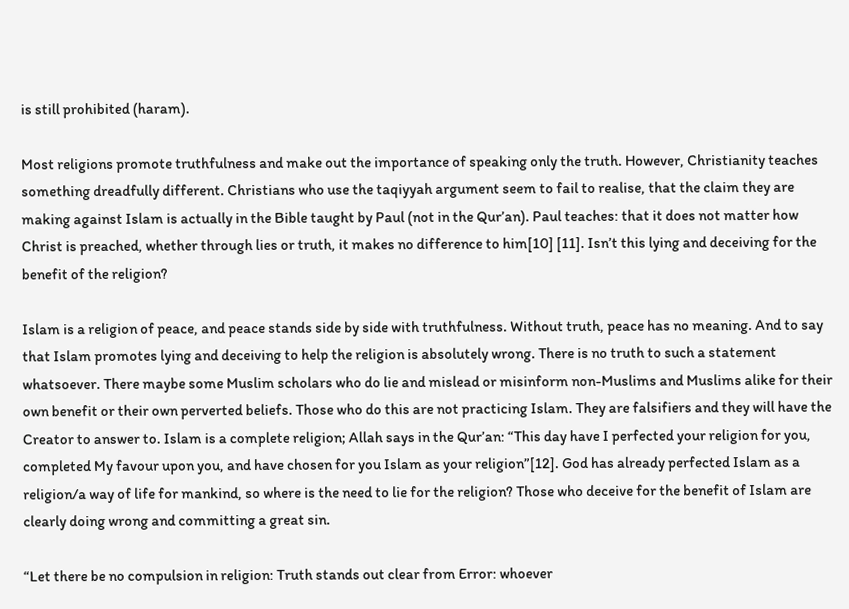is still prohibited (haram).

Most religions promote truthfulness and make out the importance of speaking only the truth. However, Christianity teaches something dreadfully different. Christians who use the taqiyyah argument seem to fail to realise, that the claim they are making against Islam is actually in the Bible taught by Paul (not in the Qur’an). Paul teaches: that it does not matter how Christ is preached, whether through lies or truth, it makes no difference to him[10] [11]. Isn’t this lying and deceiving for the benefit of the religion?

Islam is a religion of peace, and peace stands side by side with truthfulness. Without truth, peace has no meaning. And to say that Islam promotes lying and deceiving to help the religion is absolutely wrong. There is no truth to such a statement whatsoever. There maybe some Muslim scholars who do lie and mislead or misinform non-Muslims and Muslims alike for their own benefit or their own perverted beliefs. Those who do this are not practicing Islam. They are falsifiers and they will have the Creator to answer to. Islam is a complete religion; Allah says in the Qur’an: “This day have I perfected your religion for you, completed My favour upon you, and have chosen for you Islam as your religion”[12]. God has already perfected Islam as a religion/a way of life for mankind, so where is the need to lie for the religion? Those who deceive for the benefit of Islam are clearly doing wrong and committing a great sin.

“Let there be no compulsion in religion: Truth stands out clear from Error: whoever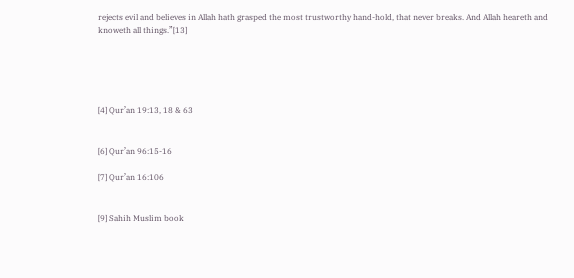rejects evil and believes in Allah hath grasped the most trustworthy hand-hold, that never breaks. And Allah heareth and knoweth all things.”[13]





[4] Qur’an 19:13, 18 & 63


[6] Qur’an 96:15-16

[7] Qur’an 16:106


[9] Sahih Muslim book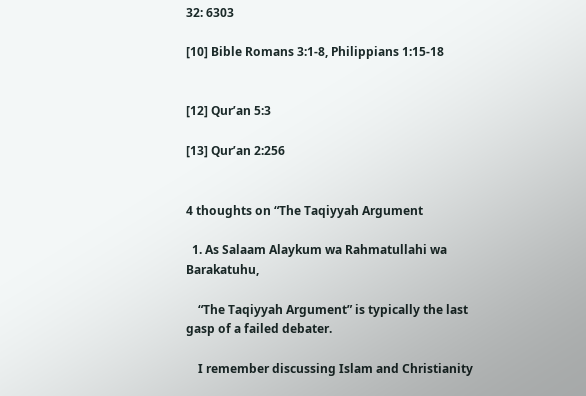32: 6303

[10] Bible Romans 3:1-8, Philippians 1:15-18


[12] Qur’an 5:3

[13] Qur’an 2:256


4 thoughts on “The Taqiyyah Argument

  1. As Salaam Alaykum wa Rahmatullahi wa Barakatuhu,

    “The Taqiyyah Argument” is typically the last gasp of a failed debater.

    I remember discussing Islam and Christianity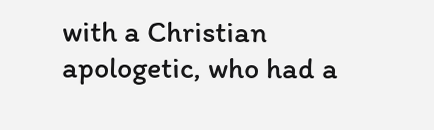with a Christian apologetic, who had a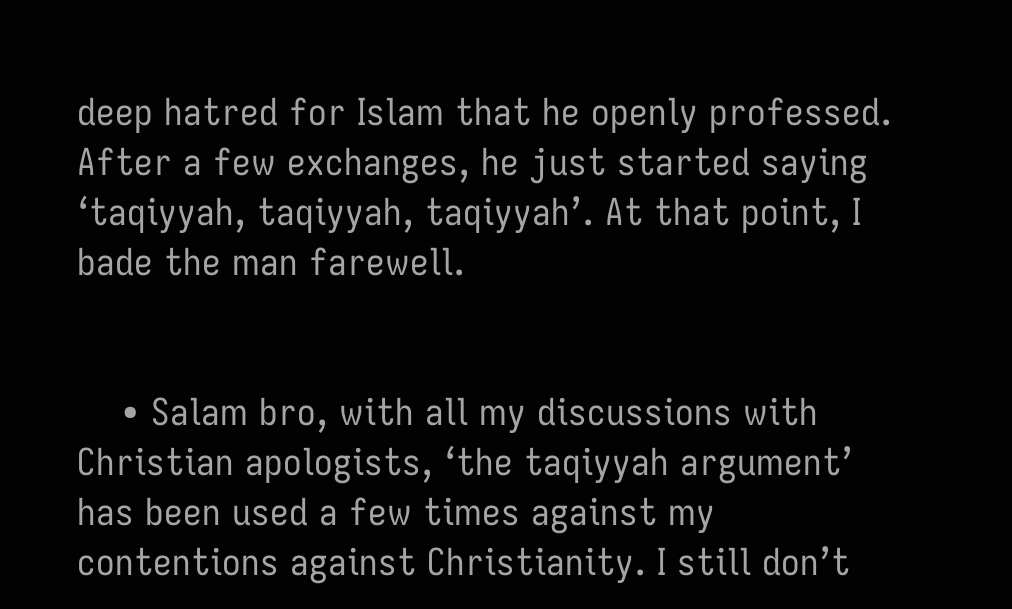deep hatred for Islam that he openly professed. After a few exchanges, he just started saying ‘taqiyyah, taqiyyah, taqiyyah’. At that point, I bade the man farewell.


    • Salam bro, with all my discussions with Christian apologists, ‘the taqiyyah argument’ has been used a few times against my contentions against Christianity. I still don’t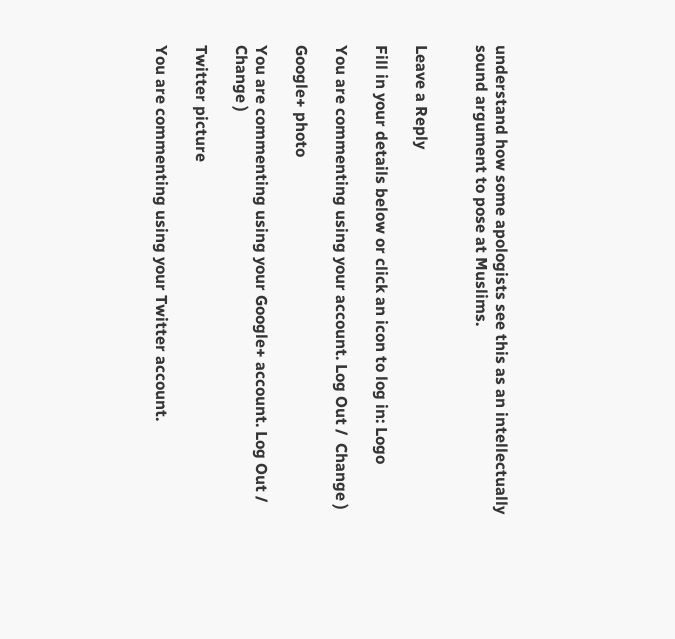understand how some apologists see this as an intellectually sound argument to pose at Muslims.


Leave a Reply

Fill in your details below or click an icon to log in: Logo

You are commenting using your account. Log Out /  Change )

Google+ photo

You are commenting using your Google+ account. Log Out /  Change )

Twitter picture

You are commenting using your Twitter account.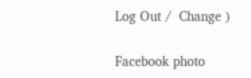Log Out /  Change )

Facebook photo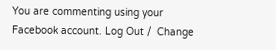You are commenting using your Facebook account. Log Out /  Change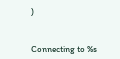)


Connecting to %s